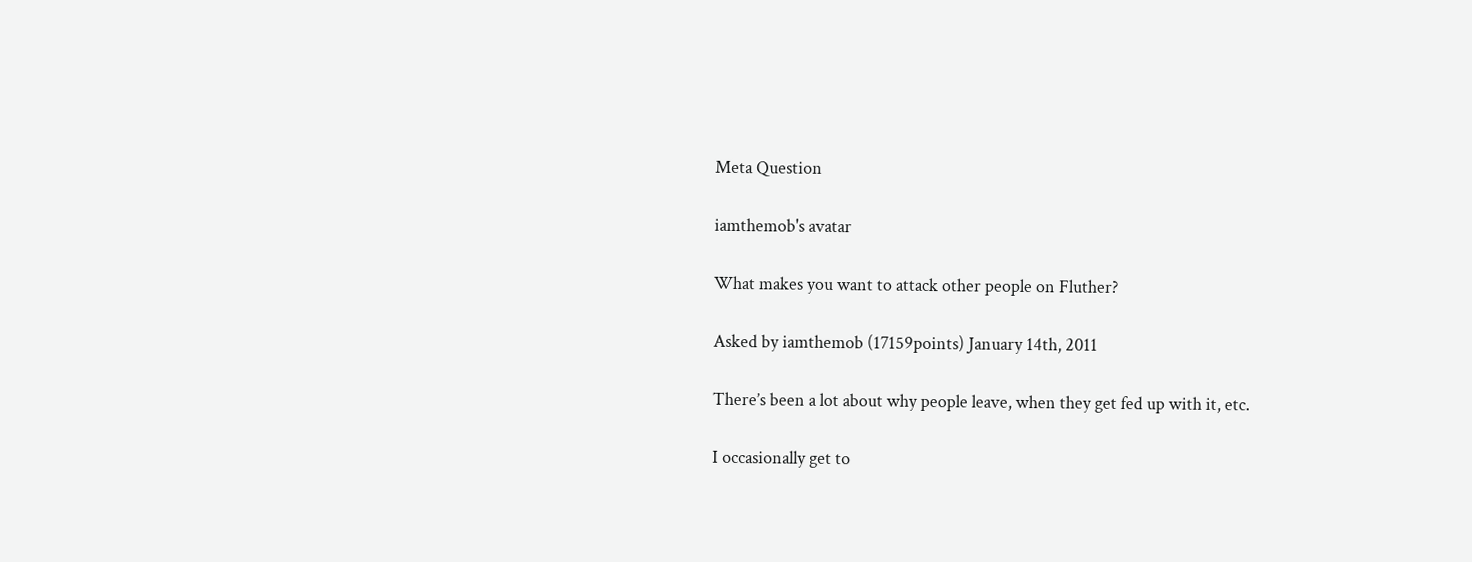Meta Question

iamthemob's avatar

What makes you want to attack other people on Fluther?

Asked by iamthemob (17159points) January 14th, 2011

There’s been a lot about why people leave, when they get fed up with it, etc.

I occasionally get to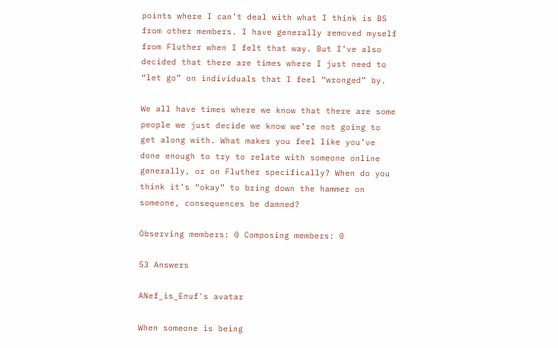points where I can’t deal with what I think is BS from other members. I have generally removed myself from Fluther when I felt that way. But I’ve also decided that there are times where I just need to “let go” on individuals that I feel “wronged” by.

We all have times where we know that there are some people we just decide we know we’re not going to get along with. What makes you feel like you’ve done enough to try to relate with someone online generally, or on Fluther specifically? When do you think it’s “okay” to bring down the hammer on someone, consequences be damned?

Observing members: 0 Composing members: 0

53 Answers

ANef_is_Enuf's avatar

When someone is being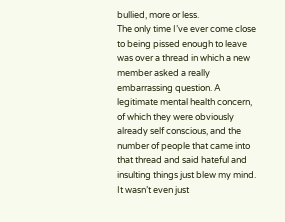bullied, more or less.
The only time I’ve ever come close to being pissed enough to leave was over a thread in which a new member asked a really embarrassing question. A legitimate mental health concern, of which they were obviously already self conscious, and the number of people that came into that thread and said hateful and insulting things just blew my mind. It wasn’t even just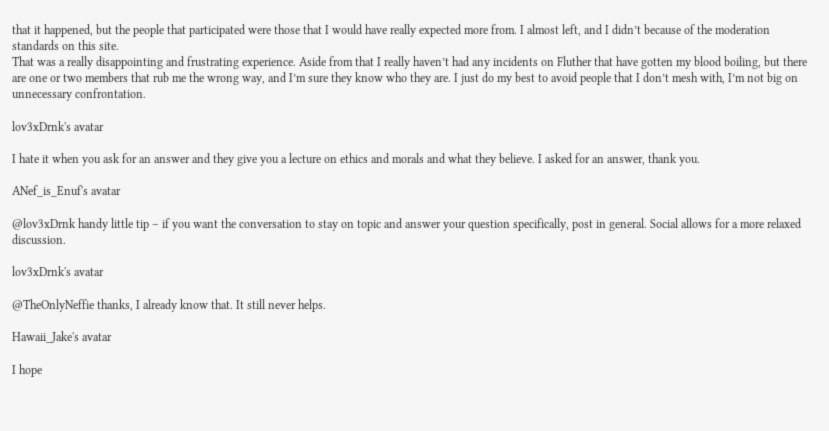that it happened, but the people that participated were those that I would have really expected more from. I almost left, and I didn’t because of the moderation standards on this site.
That was a really disappointing and frustrating experience. Aside from that I really haven’t had any incidents on Fluther that have gotten my blood boiling, but there are one or two members that rub me the wrong way, and I’m sure they know who they are. I just do my best to avoid people that I don’t mesh with, I’m not big on unnecessary confrontation.

lov3xDrnk's avatar

I hate it when you ask for an answer and they give you a lecture on ethics and morals and what they believe. I asked for an answer, thank you.

ANef_is_Enuf's avatar

@lov3xDrnk handy little tip – if you want the conversation to stay on topic and answer your question specifically, post in general. Social allows for a more relaxed discussion.

lov3xDrnk's avatar

@TheOnlyNeffie thanks, I already know that. It still never helps.

Hawaii_Jake's avatar

I hope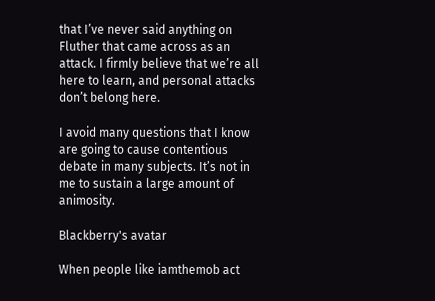that I’ve never said anything on Fluther that came across as an attack. I firmly believe that we’re all here to learn, and personal attacks don’t belong here.

I avoid many questions that I know are going to cause contentious debate in many subjects. It’s not in me to sustain a large amount of animosity.

Blackberry's avatar

When people like iamthemob act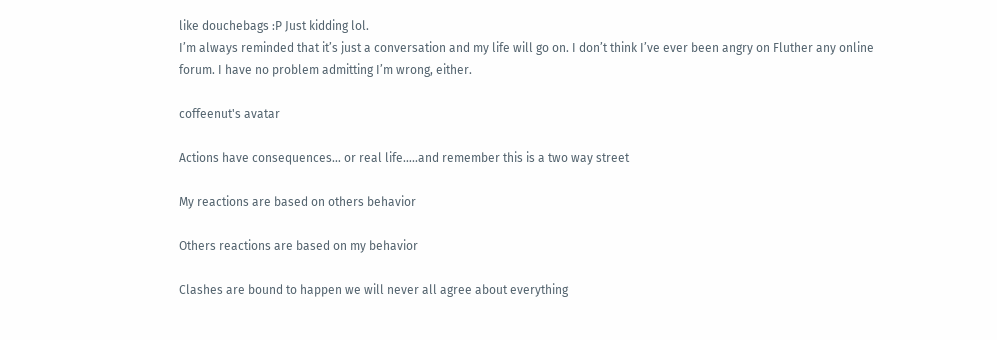like douchebags :P Just kidding lol.
I’m always reminded that it’s just a conversation and my life will go on. I don’t think I’ve ever been angry on Fluther any online forum. I have no problem admitting I’m wrong, either.

coffeenut's avatar

Actions have consequences… or real life…..and remember this is a two way street

My reactions are based on others behavior

Others reactions are based on my behavior

Clashes are bound to happen we will never all agree about everything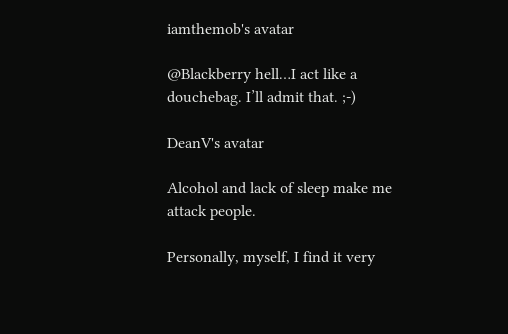iamthemob's avatar

@Blackberry hell…I act like a douchebag. I’ll admit that. ;-)

DeanV's avatar

Alcohol and lack of sleep make me attack people.

Personally, myself, I find it very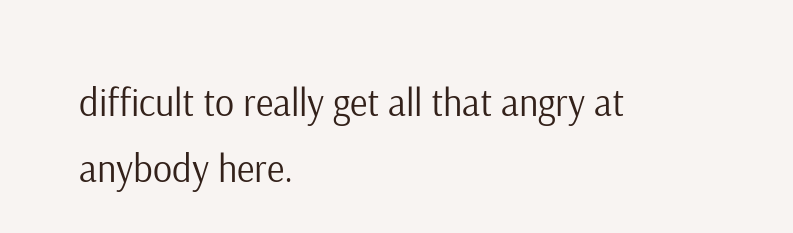difficult to really get all that angry at anybody here.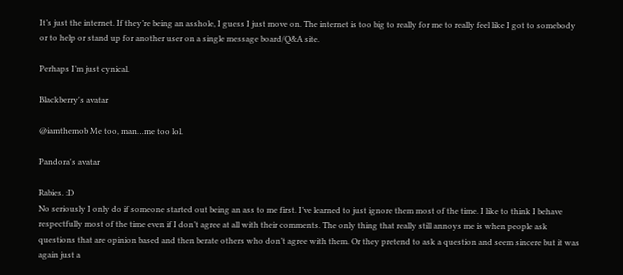It’s just the internet. If they’re being an asshole, I guess I just move on. The internet is too big to really for me to really feel like I got to somebody or to help or stand up for another user on a single message board/Q&A site.

Perhaps I’m just cynical.

Blackberry's avatar

@iamthemob Me too, man…me too lol.

Pandora's avatar

Rabies. :D
No seriously I only do if someone started out being an ass to me first. I’ve learned to just ignore them most of the time. I like to think I behave respectfully most of the time even if I don’t agree at all with their comments. The only thing that really still annoys me is when people ask questions that are opinion based and then berate others who don’t agree with them. Or they pretend to ask a question and seem sincere but it was again just a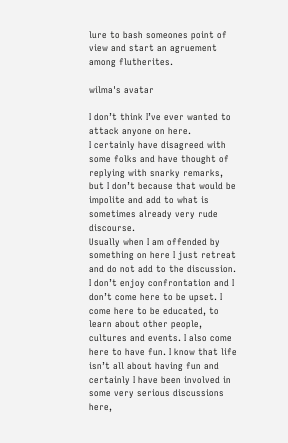lure to bash someones point of view and start an agruement among flutherites.

wilma's avatar

I don’t think I’ve ever wanted to attack anyone on here.
I certainly have disagreed with some folks and have thought of replying with snarky remarks, but I don’t because that would be impolite and add to what is sometimes already very rude discourse.
Usually when I am offended by something on here I just retreat and do not add to the discussion. I don’t enjoy confrontation and I don’t come here to be upset. I come here to be educated, to learn about other people, cultures and events. I also come here to have fun. I know that life isn’t all about having fun and certainly I have been involved in some very serious discussions here,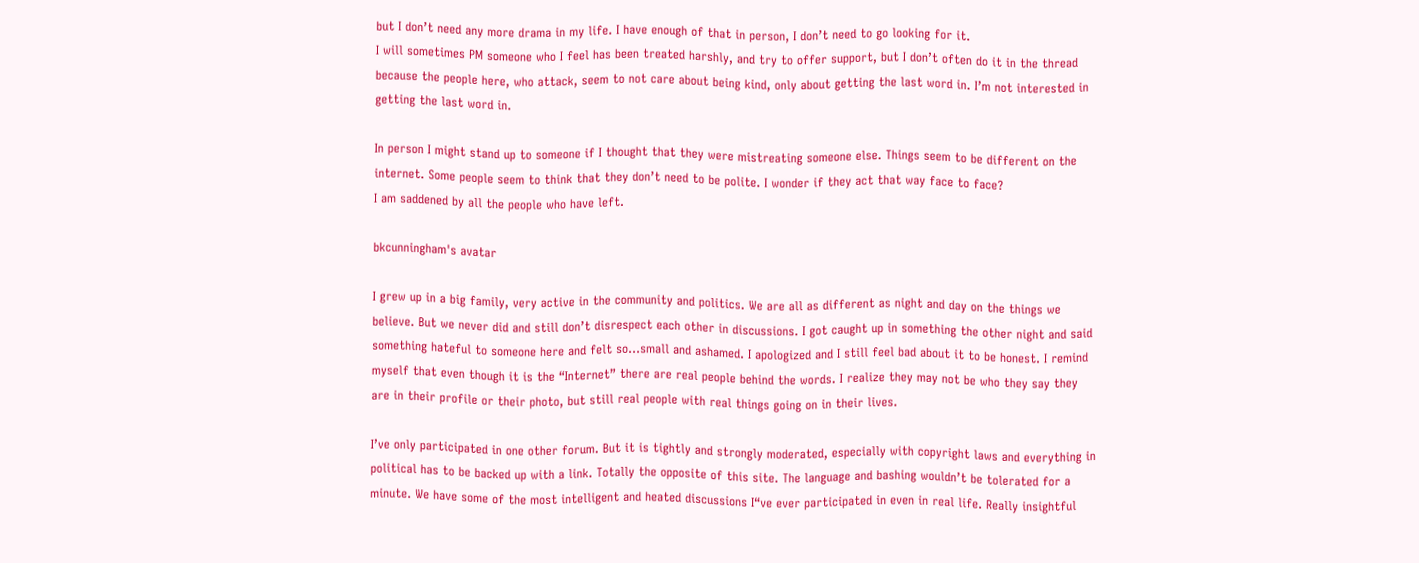but I don’t need any more drama in my life. I have enough of that in person, I don’t need to go looking for it.
I will sometimes PM someone who I feel has been treated harshly, and try to offer support, but I don’t often do it in the thread because the people here, who attack, seem to not care about being kind, only about getting the last word in. I’m not interested in getting the last word in.

In person I might stand up to someone if I thought that they were mistreating someone else. Things seem to be different on the internet. Some people seem to think that they don’t need to be polite. I wonder if they act that way face to face?
I am saddened by all the people who have left.

bkcunningham's avatar

I grew up in a big family, very active in the community and politics. We are all as different as night and day on the things we believe. But we never did and still don’t disrespect each other in discussions. I got caught up in something the other night and said something hateful to someone here and felt so…small and ashamed. I apologized and I still feel bad about it to be honest. I remind myself that even though it is the “Internet” there are real people behind the words. I realize they may not be who they say they are in their profile or their photo, but still real people with real things going on in their lives.

I’ve only participated in one other forum. But it is tightly and strongly moderated, especially with copyright laws and everything in political has to be backed up with a link. Totally the opposite of this site. The language and bashing wouldn’t be tolerated for a minute. We have some of the most intelligent and heated discussions I“ve ever participated in even in real life. Really insightful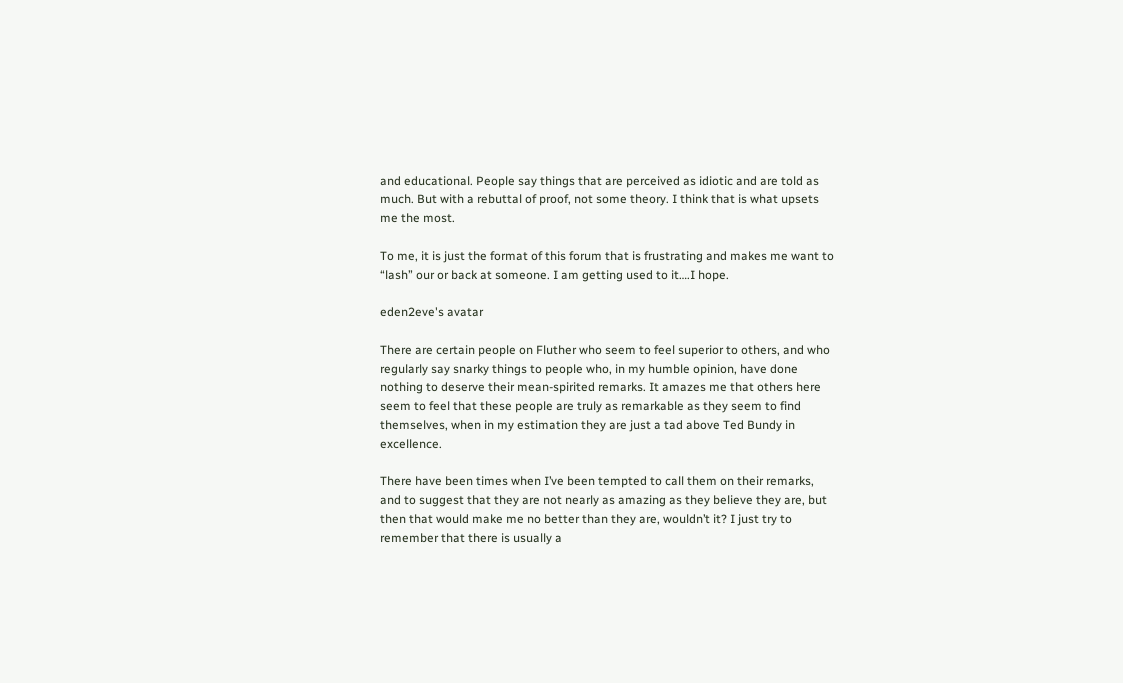and educational. People say things that are perceived as idiotic and are told as much. But with a rebuttal of proof, not some theory. I think that is what upsets me the most.

To me, it is just the format of this forum that is frustrating and makes me want to “lash” our or back at someone. I am getting used to it….I hope.

eden2eve's avatar

There are certain people on Fluther who seem to feel superior to others, and who regularly say snarky things to people who, in my humble opinion, have done nothing to deserve their mean-spirited remarks. It amazes me that others here seem to feel that these people are truly as remarkable as they seem to find themselves, when in my estimation they are just a tad above Ted Bundy in excellence.

There have been times when I’ve been tempted to call them on their remarks, and to suggest that they are not nearly as amazing as they believe they are, but then that would make me no better than they are, wouldn’t it? I just try to remember that there is usually a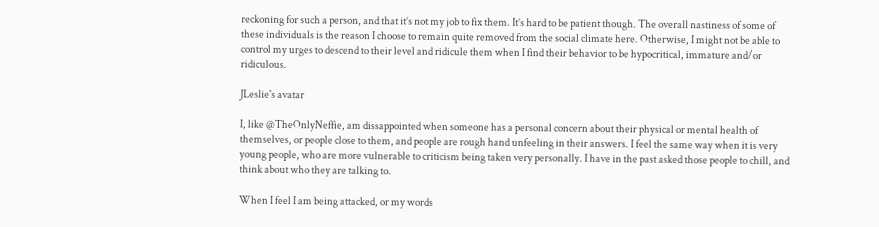reckoning for such a person, and that it’s not my job to fix them. It’s hard to be patient though. The overall nastiness of some of these individuals is the reason I choose to remain quite removed from the social climate here. Otherwise, I might not be able to control my urges to descend to their level and ridicule them when I find their behavior to be hypocritical, immature and/or ridiculous.

JLeslie's avatar

I, like @TheOnlyNeffie, am dissappointed when someone has a personal concern about their physical or mental health of themselves, or people close to them, and people are rough hand unfeeling in their answers. I feel the same way when it is very young people, who are more vulnerable to criticism being taken very personally. I have in the past asked those people to chill, and think about who they are talking to.

When I feel I am being attacked, or my words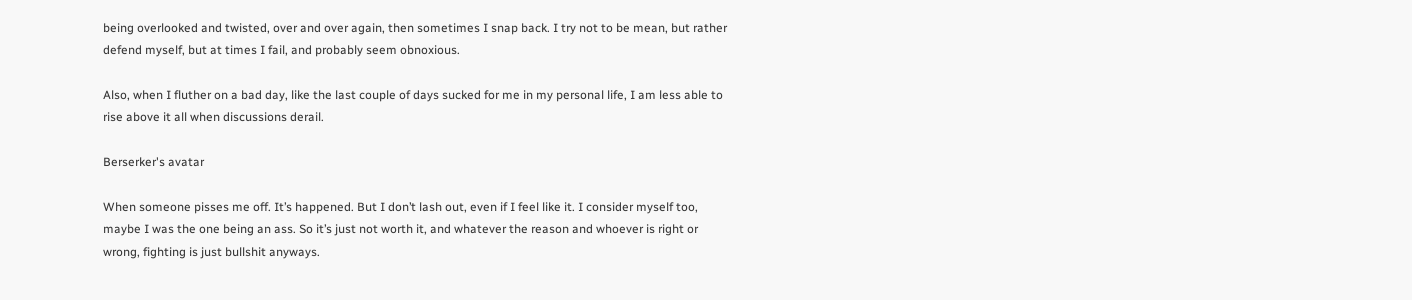being overlooked and twisted, over and over again, then sometimes I snap back. I try not to be mean, but rather defend myself, but at times I fail, and probably seem obnoxious.

Also, when I fluther on a bad day, like the last couple of days sucked for me in my personal life, I am less able to rise above it all when discussions derail.

Berserker's avatar

When someone pisses me off. It’s happened. But I don’t lash out, even if I feel like it. I consider myself too, maybe I was the one being an ass. So it’s just not worth it, and whatever the reason and whoever is right or wrong, fighting is just bullshit anyways.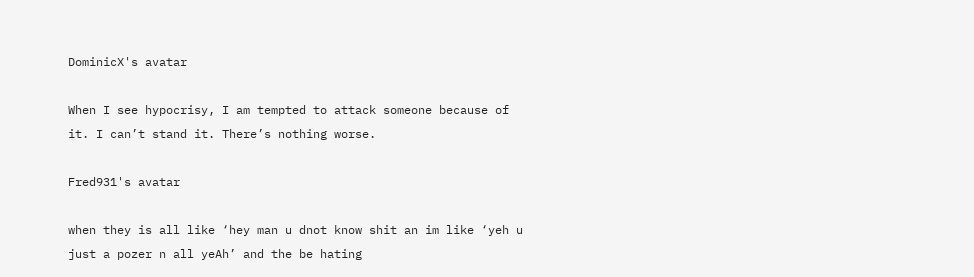DominicX's avatar

When I see hypocrisy, I am tempted to attack someone because of it. I can’t stand it. There’s nothing worse.

Fred931's avatar

when they is all like ‘hey man u dnot know shit an im like ‘yeh u just a pozer n all yeAh’ and the be hating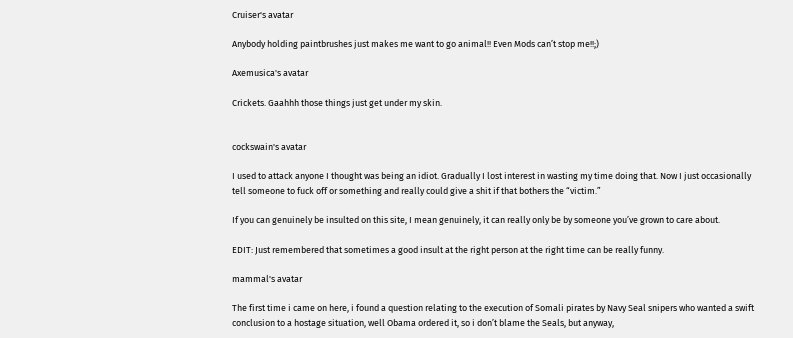Cruiser's avatar

Anybody holding paintbrushes just makes me want to go animal!! Even Mods can’t stop me!!;)

Axemusica's avatar

Crickets. Gaahhh those things just get under my skin.


cockswain's avatar

I used to attack anyone I thought was being an idiot. Gradually I lost interest in wasting my time doing that. Now I just occasionally tell someone to fuck off or something and really could give a shit if that bothers the “victim.”

If you can genuinely be insulted on this site, I mean genuinely, it can really only be by someone you’ve grown to care about.

EDIT: Just remembered that sometimes a good insult at the right person at the right time can be really funny.

mammal's avatar

The first time i came on here, i found a question relating to the execution of Somali pirates by Navy Seal snipers who wanted a swift conclusion to a hostage situation, well Obama ordered it, so i don’t blame the Seals, but anyway,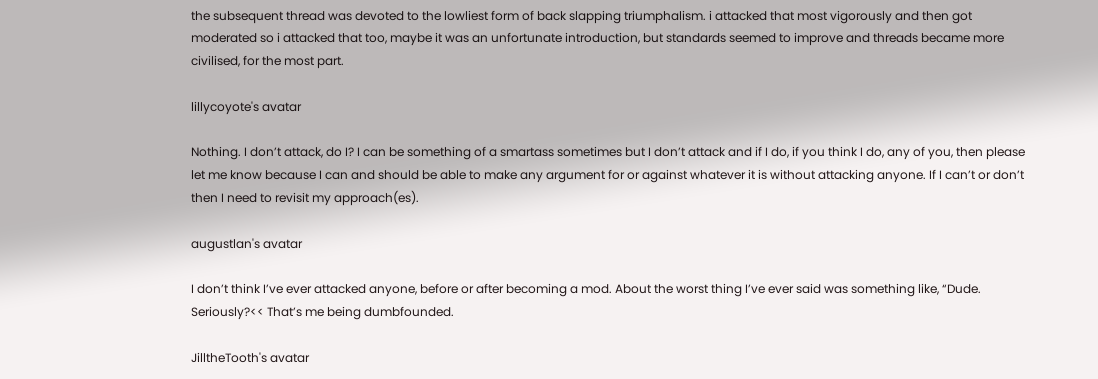the subsequent thread was devoted to the lowliest form of back slapping triumphalism. i attacked that most vigorously and then got moderated so i attacked that too, maybe it was an unfortunate introduction, but standards seemed to improve and threads became more civilised, for the most part.

lillycoyote's avatar

Nothing. I don’t attack, do I? I can be something of a smartass sometimes but I don’t attack and if I do, if you think I do, any of you, then please let me know because I can and should be able to make any argument for or against whatever it is without attacking anyone. If I can’t or don’t then I need to revisit my approach(es).

augustlan's avatar

I don’t think I’ve ever attacked anyone, before or after becoming a mod. About the worst thing I’ve ever said was something like, “Dude. Seriously?<< That’s me being dumbfounded.

JilltheTooth's avatar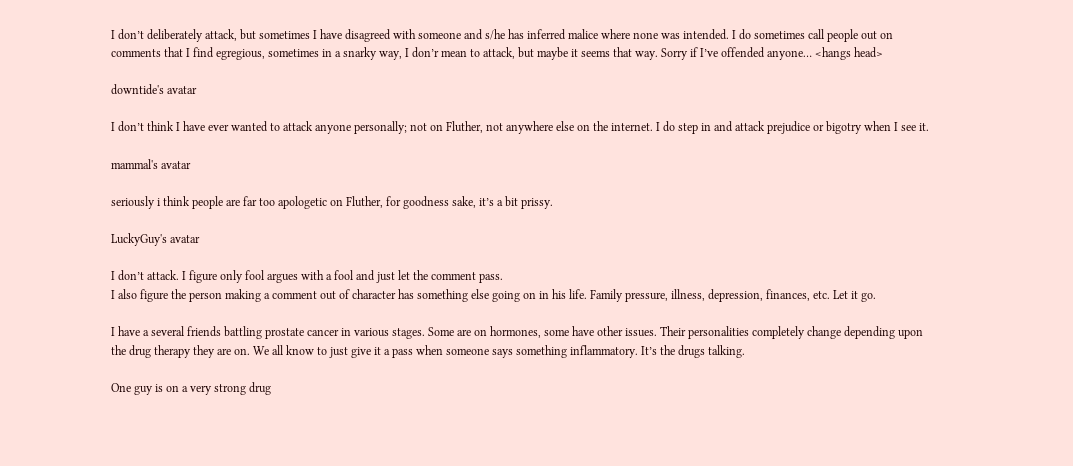I don’t deliberately attack, but sometimes I have disagreed with someone and s/he has inferred malice where none was intended. I do sometimes call people out on comments that I find egregious, sometimes in a snarky way, I don’r mean to attack, but maybe it seems that way. Sorry if I’ve offended anyone… <hangs head>

downtide's avatar

I don’t think I have ever wanted to attack anyone personally; not on Fluther, not anywhere else on the internet. I do step in and attack prejudice or bigotry when I see it.

mammal's avatar

seriously i think people are far too apologetic on Fluther, for goodness sake, it’s a bit prissy.

LuckyGuy's avatar

I don’t attack. I figure only fool argues with a fool and just let the comment pass.
I also figure the person making a comment out of character has something else going on in his life. Family pressure, illness, depression, finances, etc. Let it go.

I have a several friends battling prostate cancer in various stages. Some are on hormones, some have other issues. Their personalities completely change depending upon the drug therapy they are on. We all know to just give it a pass when someone says something inflammatory. It’s the drugs talking.

One guy is on a very strong drug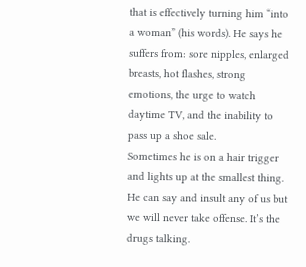that is effectively turning him “into a woman” (his words). He says he suffers from: sore nipples, enlarged breasts, hot flashes, strong emotions, the urge to watch daytime TV, and the inability to pass up a shoe sale.
Sometimes he is on a hair trigger and lights up at the smallest thing. He can say and insult any of us but we will never take offense. It’s the drugs talking.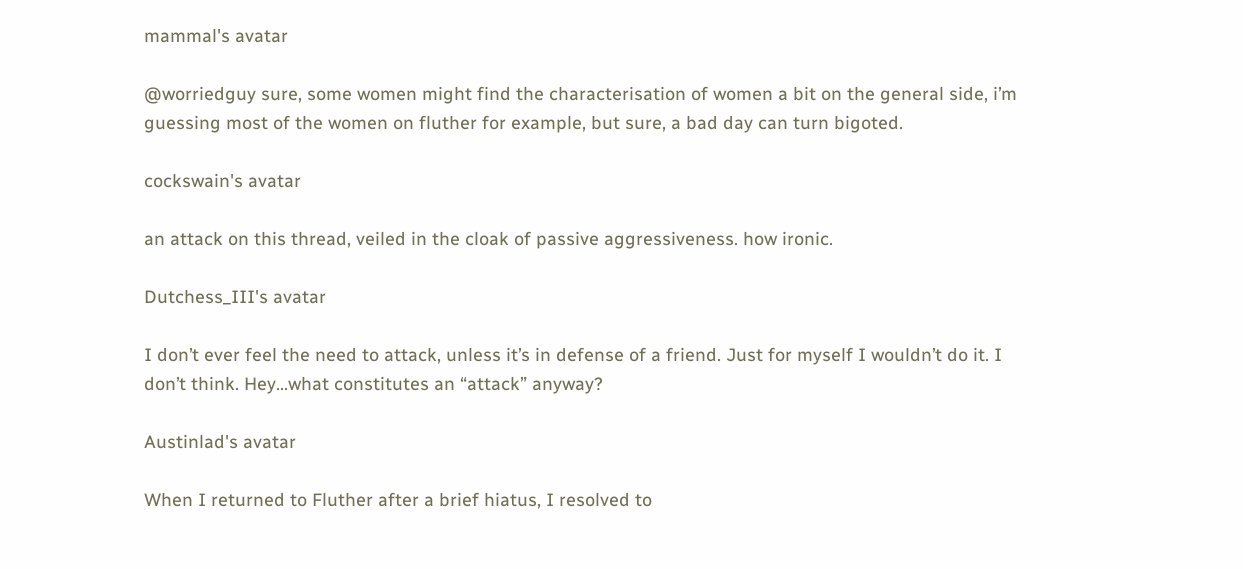mammal's avatar

@worriedguy sure, some women might find the characterisation of women a bit on the general side, i’m guessing most of the women on fluther for example, but sure, a bad day can turn bigoted.

cockswain's avatar

an attack on this thread, veiled in the cloak of passive aggressiveness. how ironic.

Dutchess_III's avatar

I don’t ever feel the need to attack, unless it’s in defense of a friend. Just for myself I wouldn’t do it. I don’t think. Hey…what constitutes an “attack” anyway?

Austinlad's avatar

When I returned to Fluther after a brief hiatus, I resolved to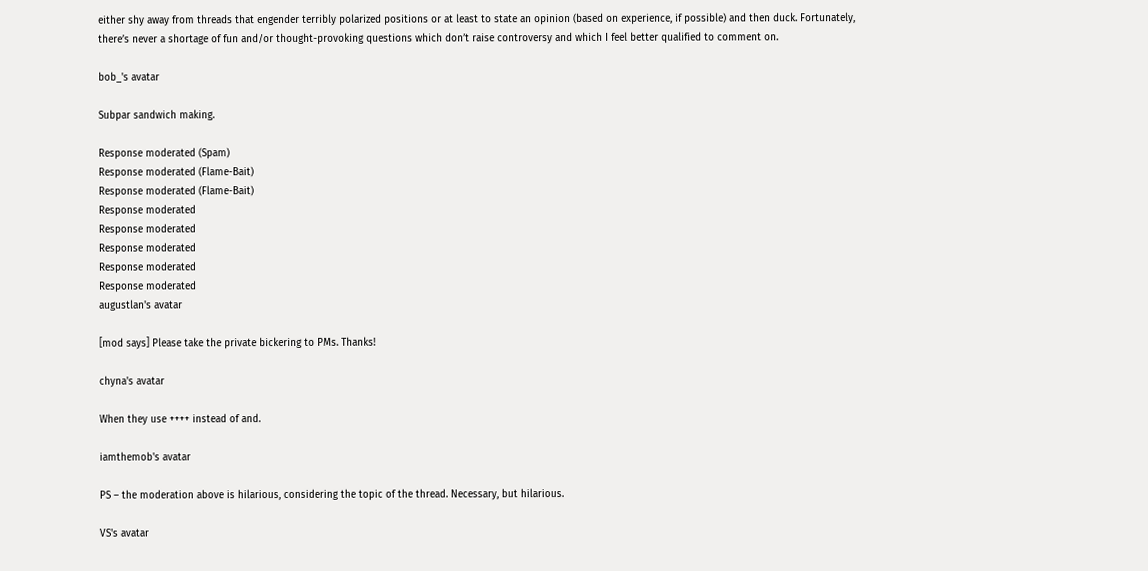either shy away from threads that engender terribly polarized positions or at least to state an opinion (based on experience, if possible) and then duck. Fortunately, there’s never a shortage of fun and/or thought-provoking questions which don’t raise controversy and which I feel better qualified to comment on.

bob_'s avatar

Subpar sandwich making.

Response moderated (Spam)
Response moderated (Flame-Bait)
Response moderated (Flame-Bait)
Response moderated
Response moderated
Response moderated
Response moderated
Response moderated
augustlan's avatar

[mod says] Please take the private bickering to PMs. Thanks!

chyna's avatar

When they use ++++ instead of and.

iamthemob's avatar

PS – the moderation above is hilarious, considering the topic of the thread. Necessary, but hilarious.

VS's avatar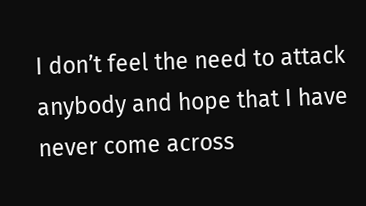I don’t feel the need to attack anybody and hope that I have never come across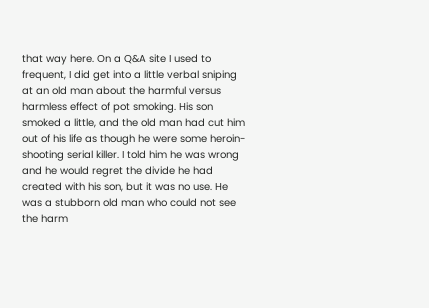that way here. On a Q&A site I used to frequent, I did get into a little verbal sniping at an old man about the harmful versus harmless effect of pot smoking. His son smoked a little, and the old man had cut him out of his life as though he were some heroin-shooting serial killer. I told him he was wrong and he would regret the divide he had created with his son, but it was no use. He was a stubborn old man who could not see the harm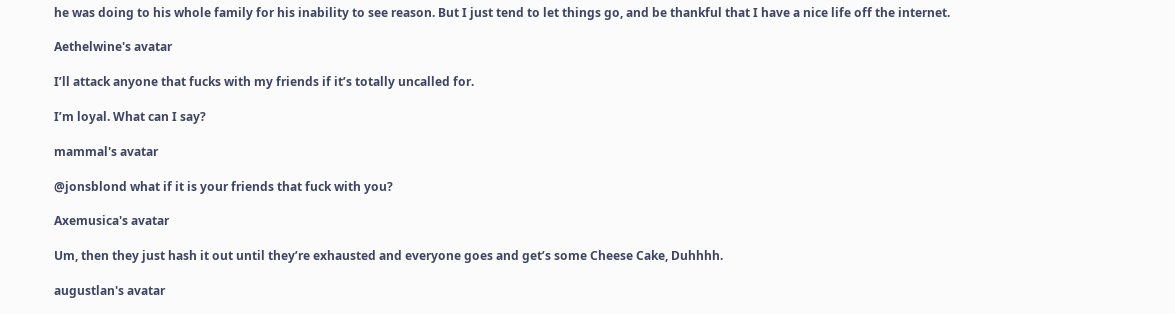he was doing to his whole family for his inability to see reason. But I just tend to let things go, and be thankful that I have a nice life off the internet.

Aethelwine's avatar

I’ll attack anyone that fucks with my friends if it’s totally uncalled for.

I’m loyal. What can I say?

mammal's avatar

@jonsblond what if it is your friends that fuck with you?

Axemusica's avatar

Um, then they just hash it out until they’re exhausted and everyone goes and get’s some Cheese Cake, Duhhhh.

augustlan's avatar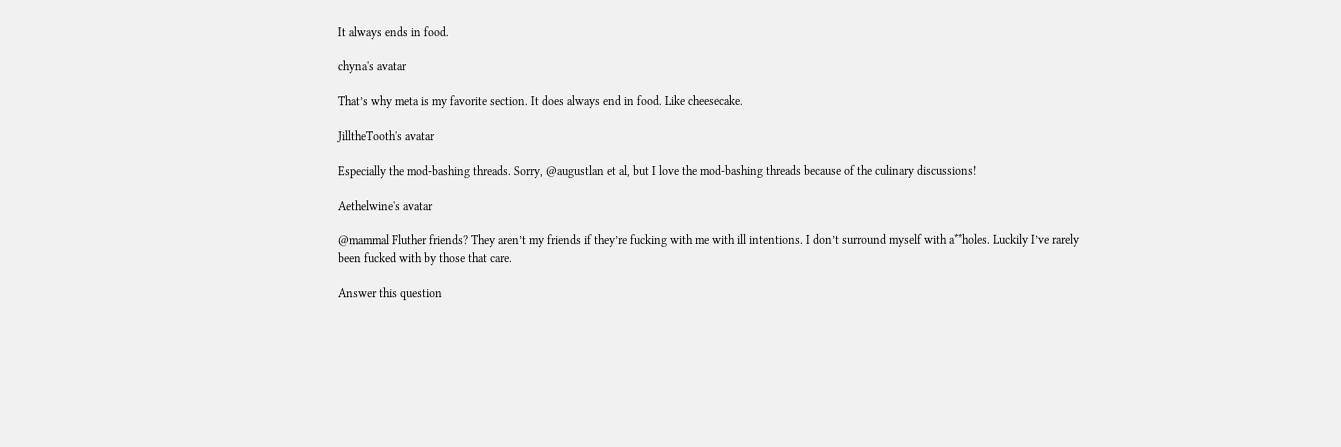It always ends in food.

chyna's avatar

That’s why meta is my favorite section. It does always end in food. Like cheesecake.

JilltheTooth's avatar

Especially the mod-bashing threads. Sorry, @augustlan et al, but I love the mod-bashing threads because of the culinary discussions!

Aethelwine's avatar

@mammal Fluther friends? They aren’t my friends if they’re fucking with me with ill intentions. I don’t surround myself with a**holes. Luckily I’ve rarely been fucked with by those that care.

Answer this question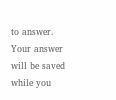to answer.
Your answer will be saved while you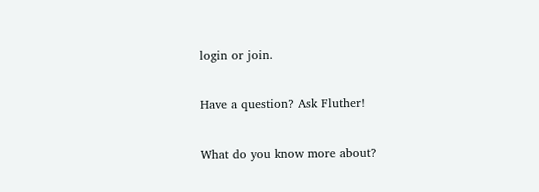login or join.

Have a question? Ask Fluther!

What do you know more about?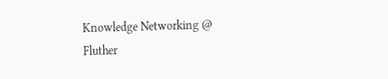Knowledge Networking @ Fluther